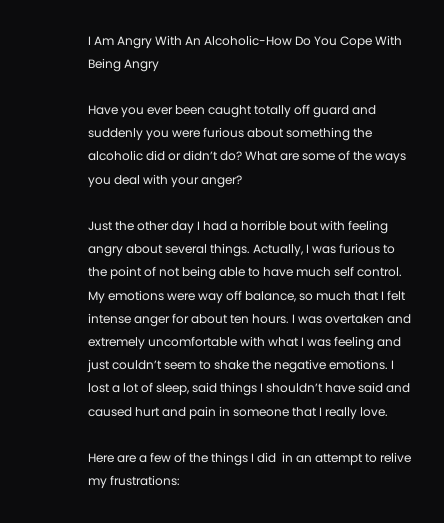I Am Angry With An Alcoholic-How Do You Cope With Being Angry

Have you ever been caught totally off guard and suddenly you were furious about something the alcoholic did or didn’t do? What are some of the ways you deal with your anger?

Just the other day I had a horrible bout with feeling angry about several things. Actually, I was furious to the point of not being able to have much self control. My emotions were way off balance, so much that I felt intense anger for about ten hours. I was overtaken and extremely uncomfortable with what I was feeling and just couldn’t seem to shake the negative emotions. I lost a lot of sleep, said things I shouldn’t have said and caused hurt and pain in someone that I really love.

Here are a few of the things I did  in an attempt to relive my frustrations: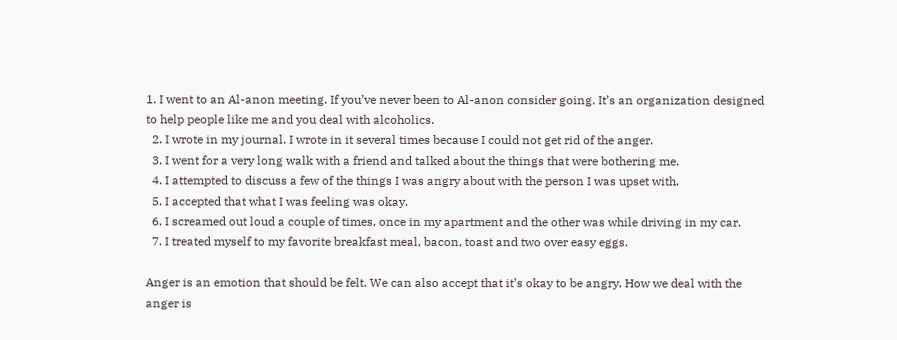1. I went to an Al-anon meeting. If you’ve never been to Al-anon consider going. It’s an organization designed to help people like me and you deal with alcoholics.
  2. I wrote in my journal. I wrote in it several times because I could not get rid of the anger.
  3. I went for a very long walk with a friend and talked about the things that were bothering me.
  4. I attempted to discuss a few of the things I was angry about with the person I was upset with.
  5. I accepted that what I was feeling was okay.
  6. I screamed out loud a couple of times, once in my apartment and the other was while driving in my car.
  7. I treated myself to my favorite breakfast meal, bacon, toast and two over easy eggs.

Anger is an emotion that should be felt. We can also accept that it’s okay to be angry. How we deal with the anger is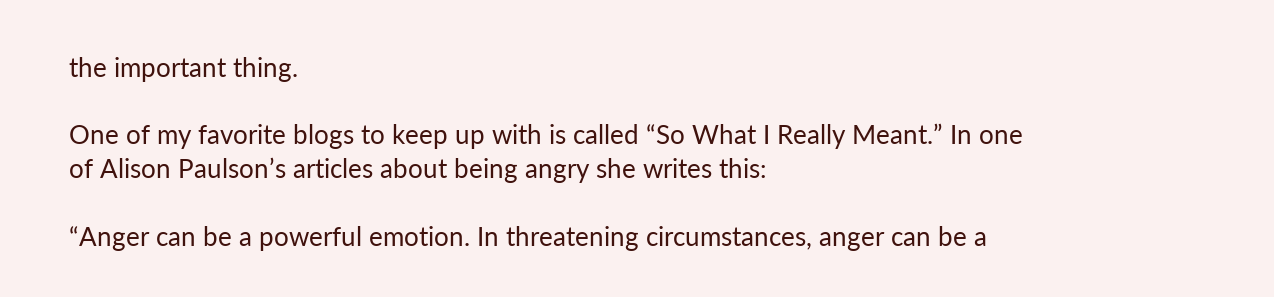the important thing.

One of my favorite blogs to keep up with is called “So What I Really Meant.” In one of Alison Paulson’s articles about being angry she writes this:

“Anger can be a powerful emotion. In threatening circumstances, anger can be a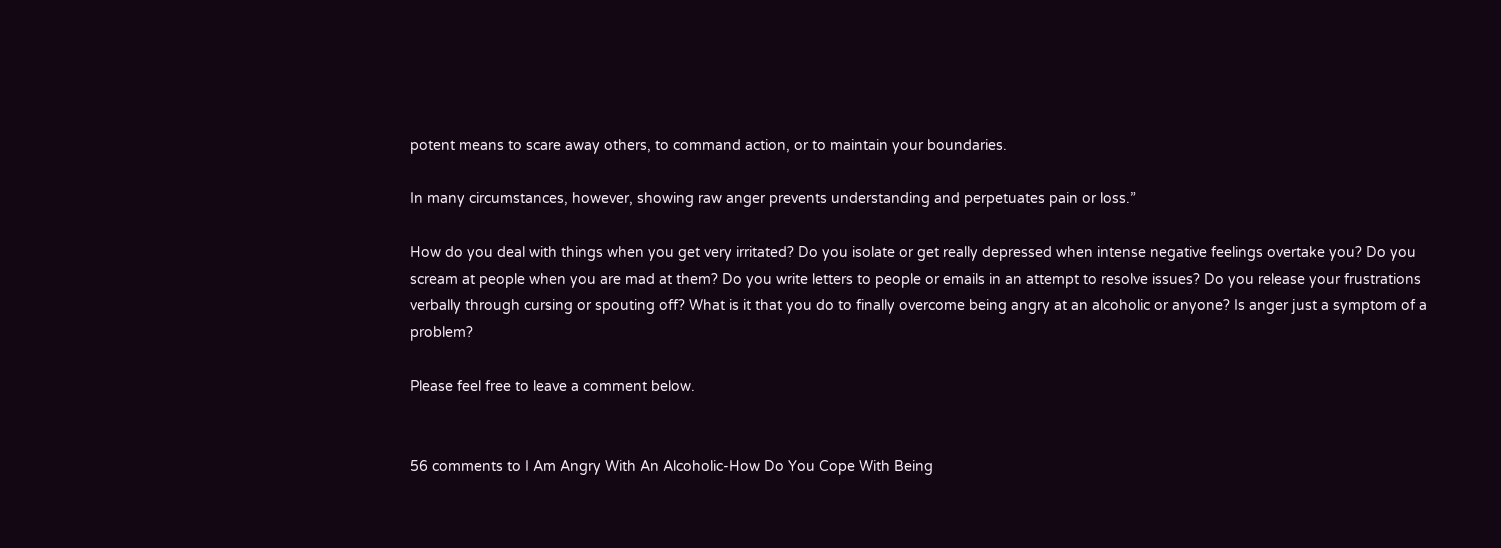potent means to scare away others, to command action, or to maintain your boundaries.

In many circumstances, however, showing raw anger prevents understanding and perpetuates pain or loss.”

How do you deal with things when you get very irritated? Do you isolate or get really depressed when intense negative feelings overtake you? Do you scream at people when you are mad at them? Do you write letters to people or emails in an attempt to resolve issues? Do you release your frustrations verbally through cursing or spouting off? What is it that you do to finally overcome being angry at an alcoholic or anyone? Is anger just a symptom of a problem?

Please feel free to leave a comment below.


56 comments to I Am Angry With An Alcoholic-How Do You Cope With Being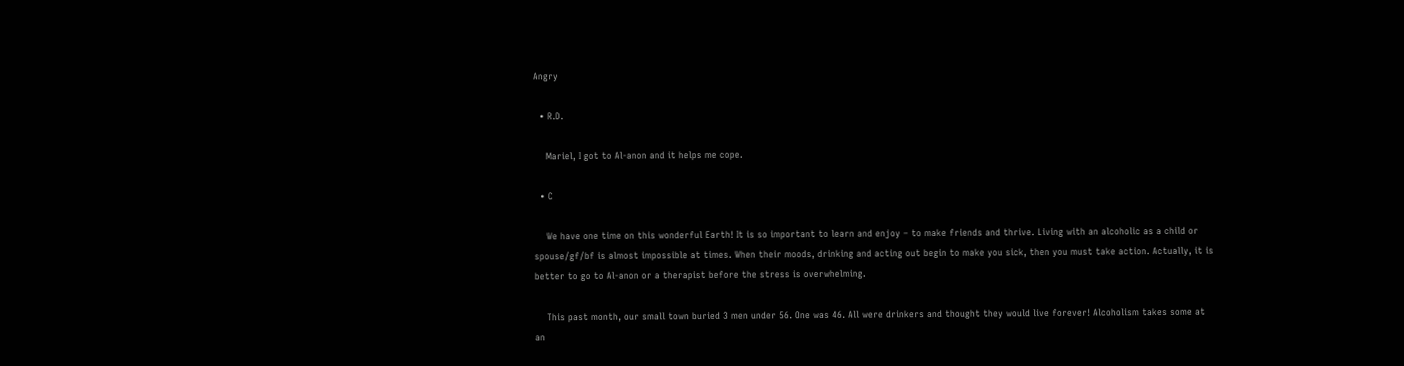Angry

  • R.D.

    Mariel, I got to Al-anon and it helps me cope.

  • C

    We have one time on this wonderful Earth! It is so important to learn and enjoy – to make friends and thrive. Living with an alcoholic as a child or spouse/gf/bf is almost impossible at times. When their moods, drinking and acting out begin to make you sick, then you must take action. Actually, it is better to go to Al-anon or a therapist before the stress is overwhelming.

    This past month, our small town buried 3 men under 56. One was 46. All were drinkers and thought they would live forever! Alcoholism takes some at an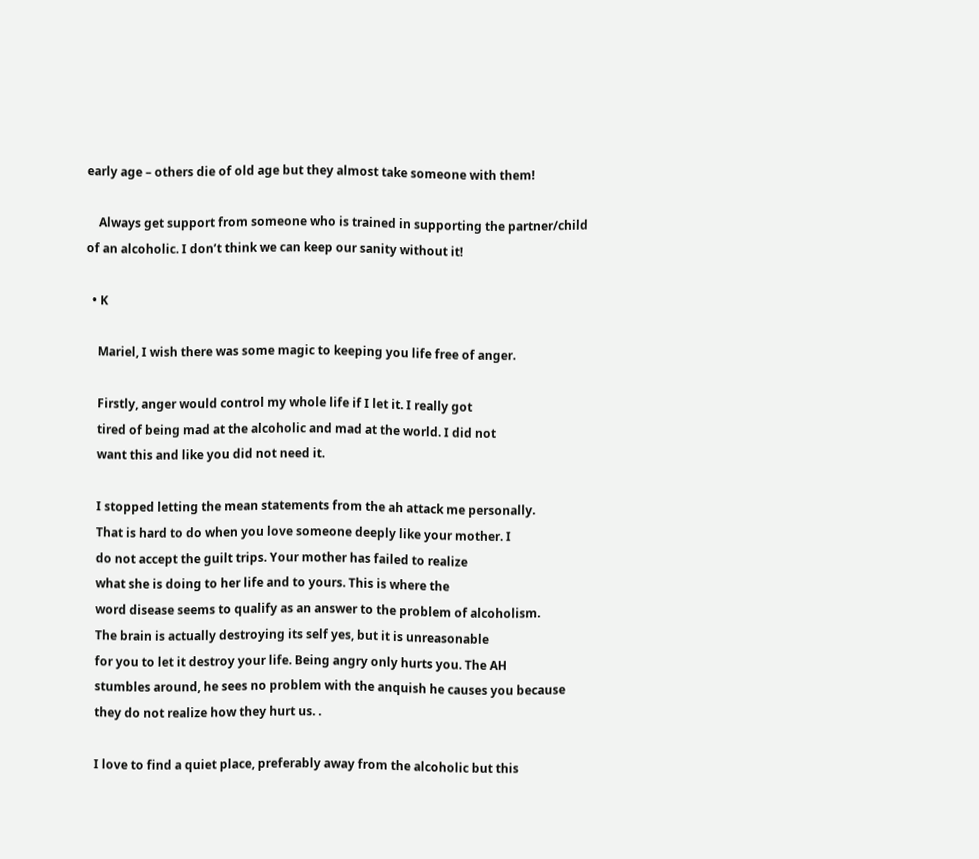early age – others die of old age but they almost take someone with them!

    Always get support from someone who is trained in supporting the partner/child of an alcoholic. I don’t think we can keep our sanity without it!

  • K

    Mariel, I wish there was some magic to keeping you life free of anger.

    Firstly, anger would control my whole life if I let it. I really got
    tired of being mad at the alcoholic and mad at the world. I did not
    want this and like you did not need it.

    I stopped letting the mean statements from the ah attack me personally.
    That is hard to do when you love someone deeply like your mother. I
    do not accept the guilt trips. Your mother has failed to realize
    what she is doing to her life and to yours. This is where the
    word disease seems to qualify as an answer to the problem of alcoholism.
    The brain is actually destroying its self yes, but it is unreasonable
    for you to let it destroy your life. Being angry only hurts you. The AH
    stumbles around, he sees no problem with the anquish he causes you because
    they do not realize how they hurt us. .

    I love to find a quiet place, preferably away from the alcoholic but this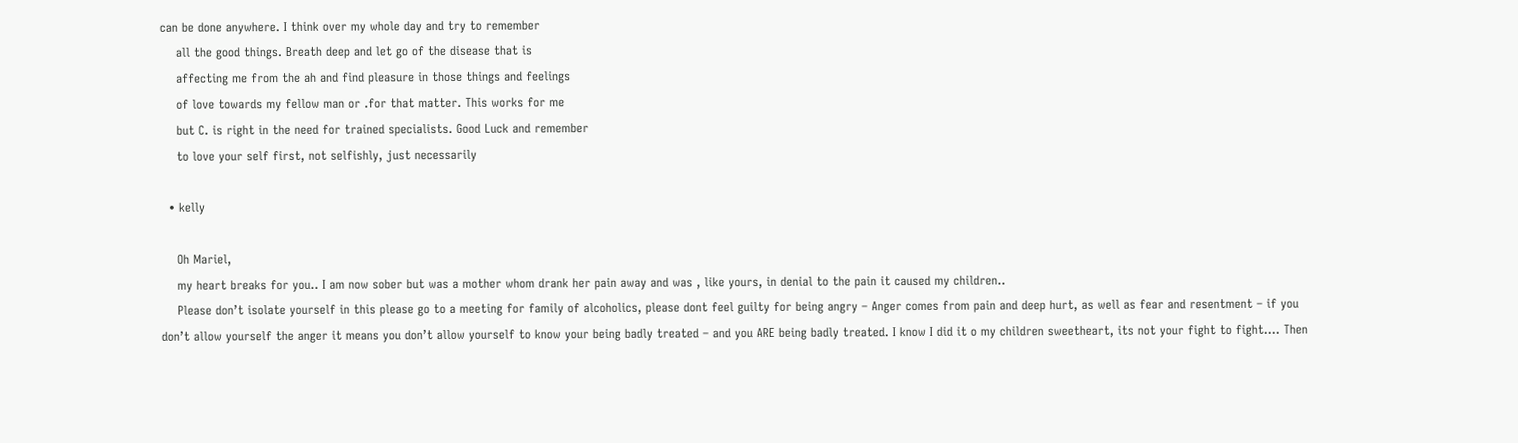can be done anywhere. I think over my whole day and try to remember
    all the good things. Breath deep and let go of the disease that is
    affecting me from the ah and find pleasure in those things and feelings
    of love towards my fellow man or .for that matter. This works for me
    but C. is right in the need for trained specialists. Good Luck and remember
    to love your self first, not selfishly, just necessarily

  • kelly

    Oh Mariel,
    my heart breaks for you.. I am now sober but was a mother whom drank her pain away and was , like yours, in denial to the pain it caused my children..
    Please don’t isolate yourself in this please go to a meeting for family of alcoholics, please dont feel guilty for being angry – Anger comes from pain and deep hurt, as well as fear and resentment – if you don’t allow yourself the anger it means you don’t allow yourself to know your being badly treated – and you ARE being badly treated. I know I did it o my children sweetheart, its not your fight to fight…. Then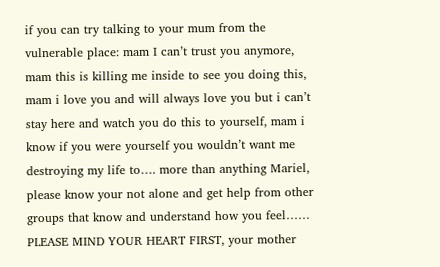if you can try talking to your mum from the vulnerable place: mam I can’t trust you anymore, mam this is killing me inside to see you doing this, mam i love you and will always love you but i can’t stay here and watch you do this to yourself, mam i know if you were yourself you wouldn’t want me destroying my life to…. more than anything Mariel, please know your not alone and get help from other groups that know and understand how you feel…… PLEASE MIND YOUR HEART FIRST, your mother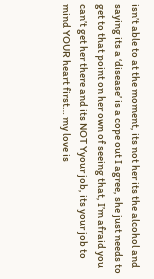isn’t able to at the moment, its not her its the alcohol and saying its a ‘disease’ is a cope out I agree, she just needs to get to that point on her own of seeing that, I’m afraid you can’t get her there and its NOT Yyour job, its your job to mind YOUR heart first… my love is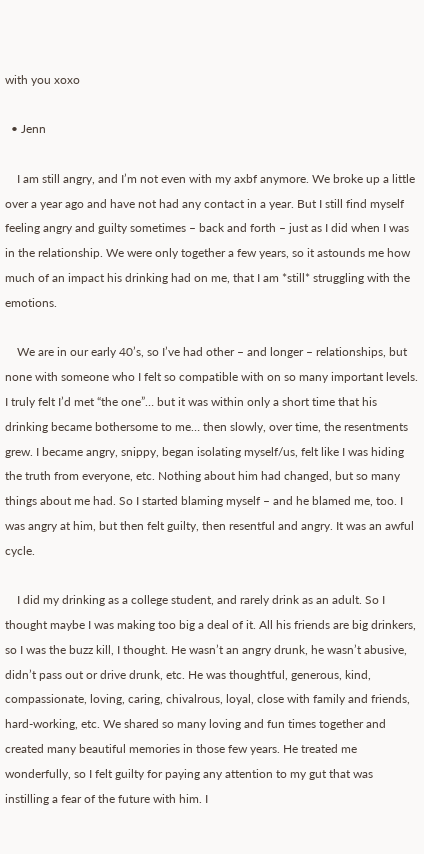with you xoxo

  • Jenn

    I am still angry, and I’m not even with my axbf anymore. We broke up a little over a year ago and have not had any contact in a year. But I still find myself feeling angry and guilty sometimes – back and forth – just as I did when I was in the relationship. We were only together a few years, so it astounds me how much of an impact his drinking had on me, that I am *still* struggling with the emotions.

    We are in our early 40’s, so I’ve had other – and longer – relationships, but none with someone who I felt so compatible with on so many important levels. I truly felt I’d met “the one”… but it was within only a short time that his drinking became bothersome to me… then slowly, over time, the resentments grew. I became angry, snippy, began isolating myself/us, felt like I was hiding the truth from everyone, etc. Nothing about him had changed, but so many things about me had. So I started blaming myself – and he blamed me, too. I was angry at him, but then felt guilty, then resentful and angry. It was an awful cycle.

    I did my drinking as a college student, and rarely drink as an adult. So I thought maybe I was making too big a deal of it. All his friends are big drinkers, so I was the buzz kill, I thought. He wasn’t an angry drunk, he wasn’t abusive, didn’t pass out or drive drunk, etc. He was thoughtful, generous, kind, compassionate, loving, caring, chivalrous, loyal, close with family and friends, hard-working, etc. We shared so many loving and fun times together and created many beautiful memories in those few years. He treated me wonderfully, so I felt guilty for paying any attention to my gut that was instilling a fear of the future with him. I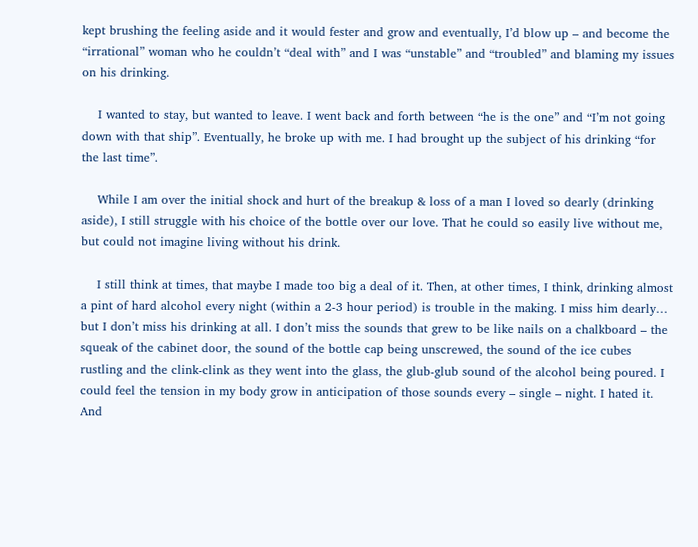kept brushing the feeling aside and it would fester and grow and eventually, I’d blow up – and become the “irrational” woman who he couldn’t “deal with” and I was “unstable” and “troubled” and blaming my issues on his drinking.

    I wanted to stay, but wanted to leave. I went back and forth between “he is the one” and “I’m not going down with that ship”. Eventually, he broke up with me. I had brought up the subject of his drinking “for the last time”.

    While I am over the initial shock and hurt of the breakup & loss of a man I loved so dearly (drinking aside), I still struggle with his choice of the bottle over our love. That he could so easily live without me, but could not imagine living without his drink.

    I still think at times, that maybe I made too big a deal of it. Then, at other times, I think, drinking almost a pint of hard alcohol every night (within a 2-3 hour period) is trouble in the making. I miss him dearly… but I don’t miss his drinking at all. I don’t miss the sounds that grew to be like nails on a chalkboard – the squeak of the cabinet door, the sound of the bottle cap being unscrewed, the sound of the ice cubes rustling and the clink-clink as they went into the glass, the glub-glub sound of the alcohol being poured. I could feel the tension in my body grow in anticipation of those sounds every – single – night. I hated it. And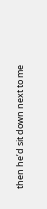then he’d sit down next to me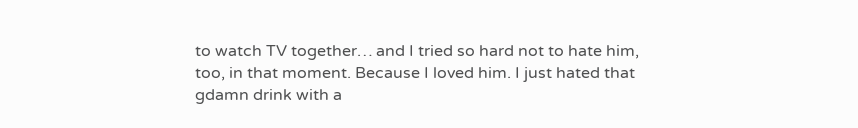to watch TV together… and I tried so hard not to hate him, too, in that moment. Because I loved him. I just hated that gdamn drink with a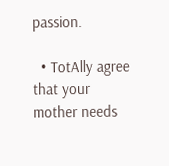passion.

  • TotAlly agree that your mother needs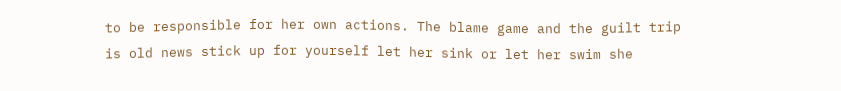to be responsible for her own actions. The blame game and the guilt trip is old news stick up for yourself let her sink or let her swim she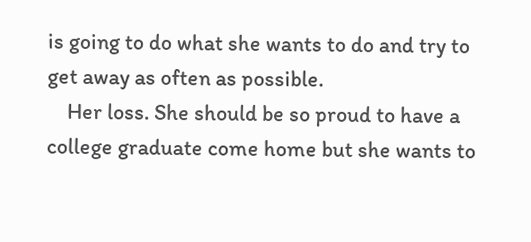is going to do what she wants to do and try to get away as often as possible.
    Her loss. She should be so proud to have a college graduate come home but she wants to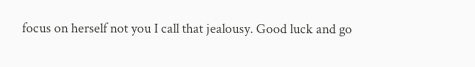focus on herself not you I call that jealousy. Good luck and go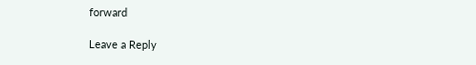forward

Leave a Reply